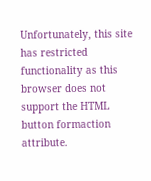Unfortunately, this site has restricted functionality as this browser does not support the HTML button formaction attribute.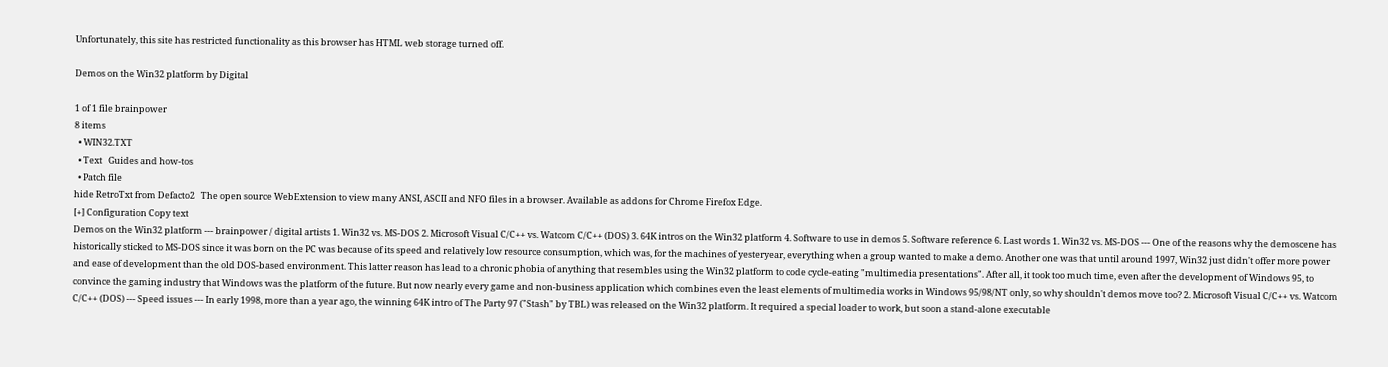Unfortunately, this site has restricted functionality as this browser has HTML web storage turned off.

Demos on the Win32 platform by Digital

1 of 1 file brainpower
8 items
  • WIN32.TXT
  • Text   Guides and how-tos
  • Patch file
hide RetroTxt from Defacto2   The open source WebExtension to view many ANSI, ASCII and NFO files in a browser. Available as addons for Chrome Firefox Edge.
[+] Configuration Copy text
Demos on the Win32 platform --- brainpower / digital artists 1. Win32 vs. MS-DOS 2. Microsoft Visual C/C++ vs. Watcom C/C++ (DOS) 3. 64K intros on the Win32 platform 4. Software to use in demos 5. Software reference 6. Last words 1. Win32 vs. MS-DOS --- One of the reasons why the demoscene has historically sticked to MS-DOS since it was born on the PC was because of its speed and relatively low resource consumption, which was, for the machines of yesteryear, everything when a group wanted to make a demo. Another one was that until around 1997, Win32 just didn't offer more power and ease of development than the old DOS-based environment. This latter reason has lead to a chronic phobia of anything that resembles using the Win32 platform to code cycle-eating "multimedia presentations". After all, it took too much time, even after the development of Windows 95, to convince the gaming industry that Windows was the platform of the future. But now nearly every game and non-business application which combines even the least elements of multimedia works in Windows 95/98/NT only, so why shouldn't demos move too? 2. Microsoft Visual C/C++ vs. Watcom C/C++ (DOS) --- Speed issues --- In early 1998, more than a year ago, the winning 64K intro of The Party 97 ("Stash" by TBL) was released on the Win32 platform. It required a special loader to work, but soon a stand-alone executable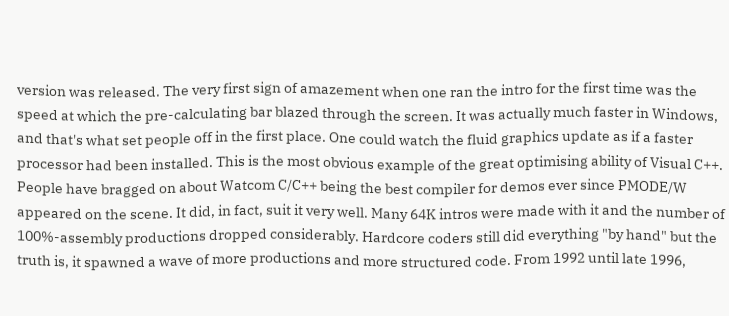version was released. The very first sign of amazement when one ran the intro for the first time was the speed at which the pre-calculating bar blazed through the screen. It was actually much faster in Windows, and that's what set people off in the first place. One could watch the fluid graphics update as if a faster processor had been installed. This is the most obvious example of the great optimising ability of Visual C++. People have bragged on about Watcom C/C++ being the best compiler for demos ever since PMODE/W appeared on the scene. It did, in fact, suit it very well. Many 64K intros were made with it and the number of 100%-assembly productions dropped considerably. Hardcore coders still did everything "by hand" but the truth is, it spawned a wave of more productions and more structured code. From 1992 until late 1996,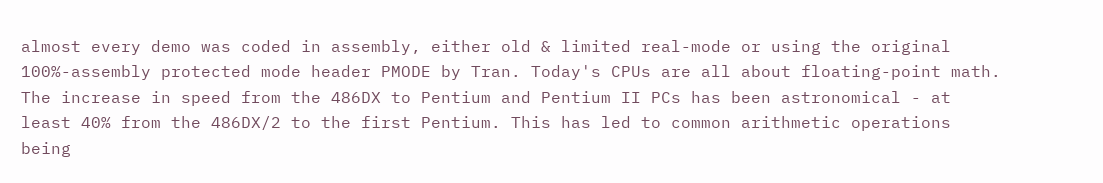almost every demo was coded in assembly, either old & limited real-mode or using the original 100%-assembly protected mode header PMODE by Tran. Today's CPUs are all about floating-point math. The increase in speed from the 486DX to Pentium and Pentium II PCs has been astronomical - at least 40% from the 486DX/2 to the first Pentium. This has led to common arithmetic operations being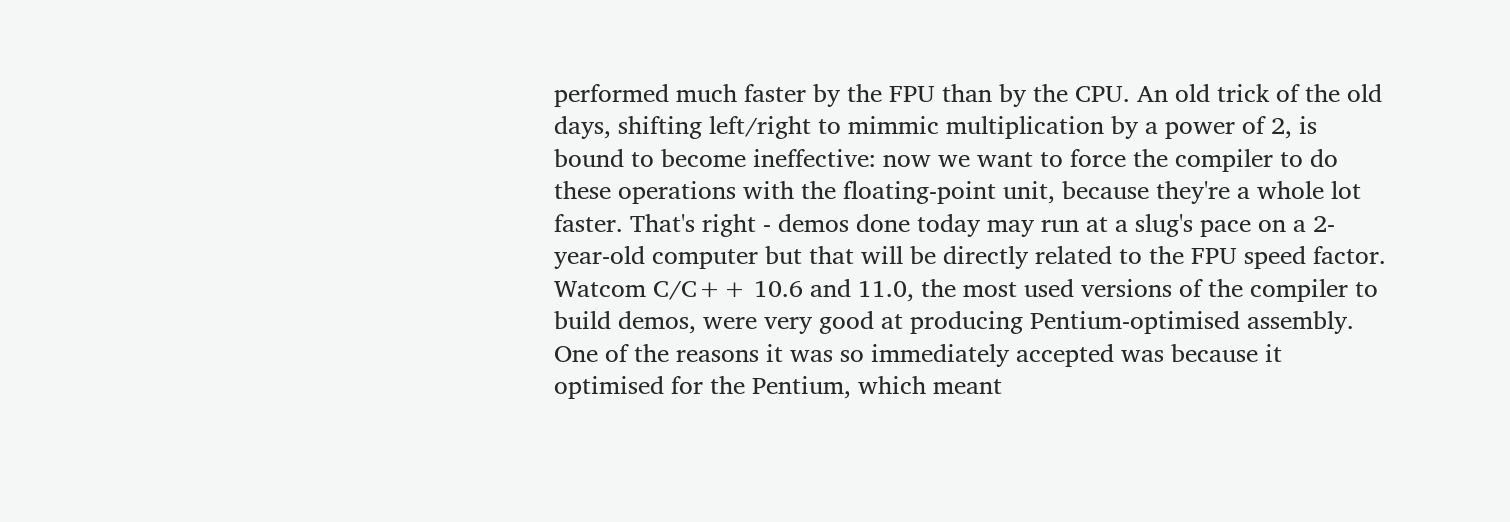performed much faster by the FPU than by the CPU. An old trick of the old days, shifting left/right to mimmic multiplication by a power of 2, is bound to become ineffective: now we want to force the compiler to do these operations with the floating-point unit, because they're a whole lot faster. That's right - demos done today may run at a slug's pace on a 2-year-old computer but that will be directly related to the FPU speed factor. Watcom C/C++ 10.6 and 11.0, the most used versions of the compiler to build demos, were very good at producing Pentium-optimised assembly. One of the reasons it was so immediately accepted was because it optimised for the Pentium, which meant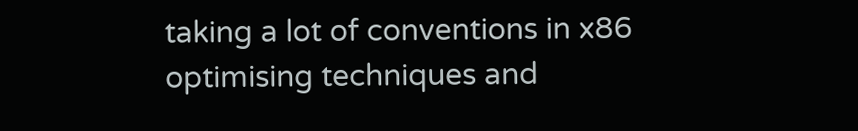taking a lot of conventions in x86 optimising techniques and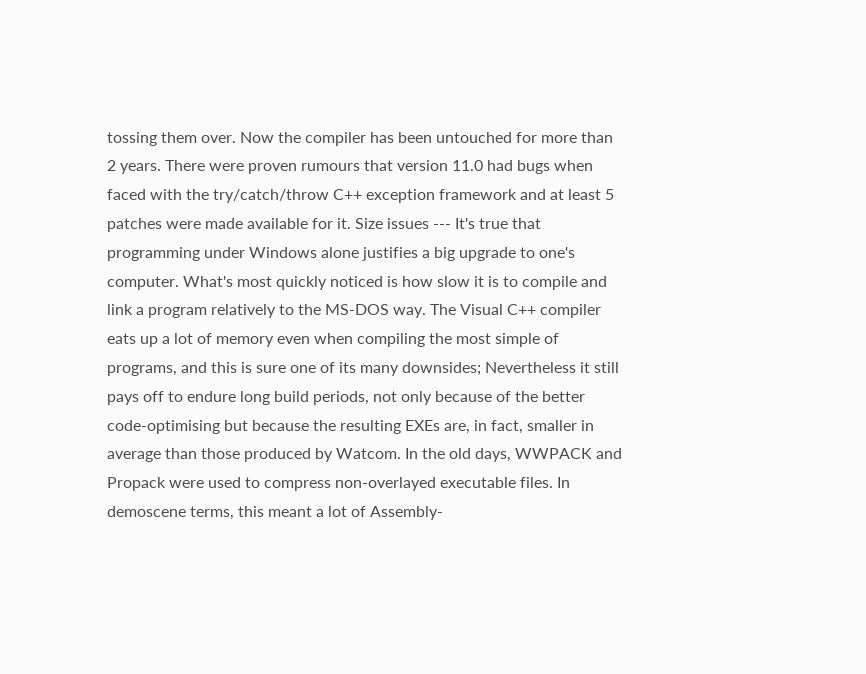tossing them over. Now the compiler has been untouched for more than 2 years. There were proven rumours that version 11.0 had bugs when faced with the try/catch/throw C++ exception framework and at least 5 patches were made available for it. Size issues --- It's true that programming under Windows alone justifies a big upgrade to one's computer. What's most quickly noticed is how slow it is to compile and link a program relatively to the MS-DOS way. The Visual C++ compiler eats up a lot of memory even when compiling the most simple of programs, and this is sure one of its many downsides; Nevertheless it still pays off to endure long build periods, not only because of the better code-optimising but because the resulting EXEs are, in fact, smaller in average than those produced by Watcom. In the old days, WWPACK and Propack were used to compress non-overlayed executable files. In demoscene terms, this meant a lot of Assembly-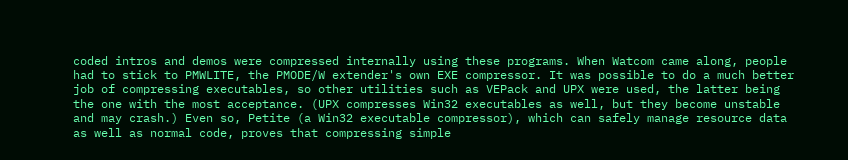coded intros and demos were compressed internally using these programs. When Watcom came along, people had to stick to PMWLITE, the PMODE/W extender's own EXE compressor. It was possible to do a much better job of compressing executables, so other utilities such as VEPack and UPX were used, the latter being the one with the most acceptance. (UPX compresses Win32 executables as well, but they become unstable and may crash.) Even so, Petite (a Win32 executable compressor), which can safely manage resource data as well as normal code, proves that compressing simple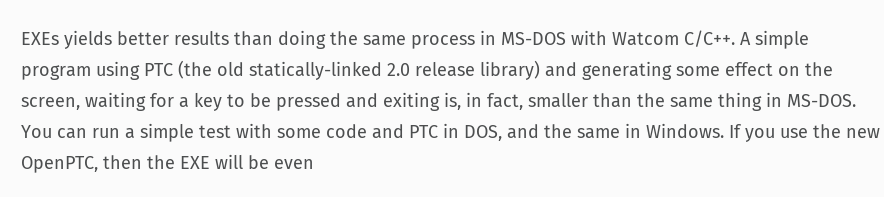EXEs yields better results than doing the same process in MS-DOS with Watcom C/C++. A simple program using PTC (the old statically-linked 2.0 release library) and generating some effect on the screen, waiting for a key to be pressed and exiting is, in fact, smaller than the same thing in MS-DOS. You can run a simple test with some code and PTC in DOS, and the same in Windows. If you use the new OpenPTC, then the EXE will be even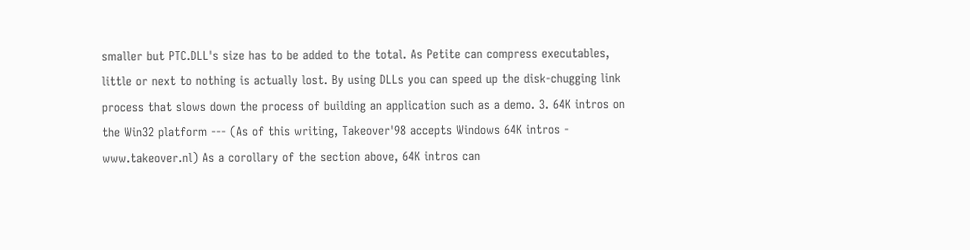smaller but PTC.DLL's size has to be added to the total. As Petite can compress executables, little or next to nothing is actually lost. By using DLLs you can speed up the disk-chugging link process that slows down the process of building an application such as a demo. 3. 64K intros on the Win32 platform --- (As of this writing, Takeover'98 accepts Windows 64K intros - www.takeover.nl) As a corollary of the section above, 64K intros can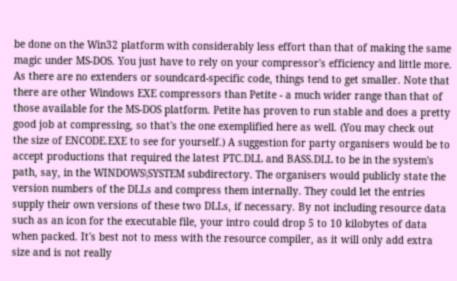be done on the Win32 platform with considerably less effort than that of making the same magic under MS-DOS. You just have to rely on your compressor's efficiency and little more. As there are no extenders or soundcard-specific code, things tend to get smaller. Note that there are other Windows EXE compressors than Petite - a much wider range than that of those available for the MS-DOS platform. Petite has proven to run stable and does a pretty good job at compressing, so that's the one exemplified here as well. (You may check out the size of ENCODE.EXE to see for yourself.) A suggestion for party organisers would be to accept productions that required the latest PTC.DLL and BASS.DLL to be in the system's path, say, in the WINDOWS\SYSTEM subdirectory. The organisers would publicly state the version numbers of the DLLs and compress them internally. They could let the entries supply their own versions of these two DLLs, if necessary. By not including resource data such as an icon for the executable file, your intro could drop 5 to 10 kilobytes of data when packed. It's best not to mess with the resource compiler, as it will only add extra size and is not really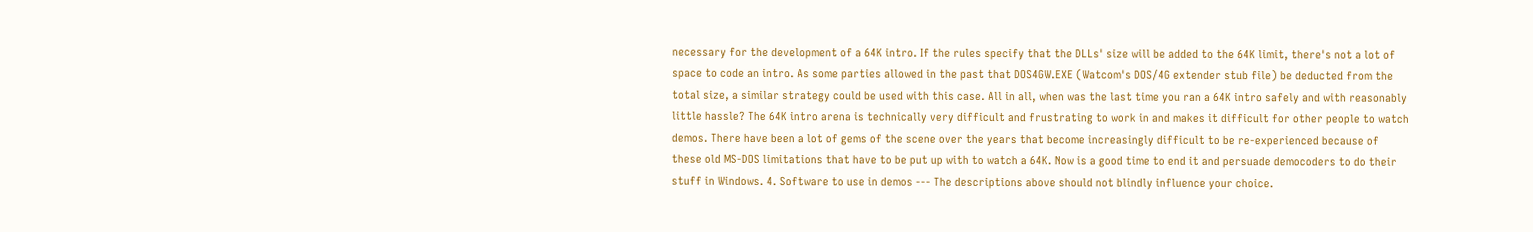necessary for the development of a 64K intro. If the rules specify that the DLLs' size will be added to the 64K limit, there's not a lot of space to code an intro. As some parties allowed in the past that DOS4GW.EXE (Watcom's DOS/4G extender stub file) be deducted from the total size, a similar strategy could be used with this case. All in all, when was the last time you ran a 64K intro safely and with reasonably little hassle? The 64K intro arena is technically very difficult and frustrating to work in and makes it difficult for other people to watch demos. There have been a lot of gems of the scene over the years that become increasingly difficult to be re-experienced because of these old MS-DOS limitations that have to be put up with to watch a 64K. Now is a good time to end it and persuade democoders to do their stuff in Windows. 4. Software to use in demos --- The descriptions above should not blindly influence your choice.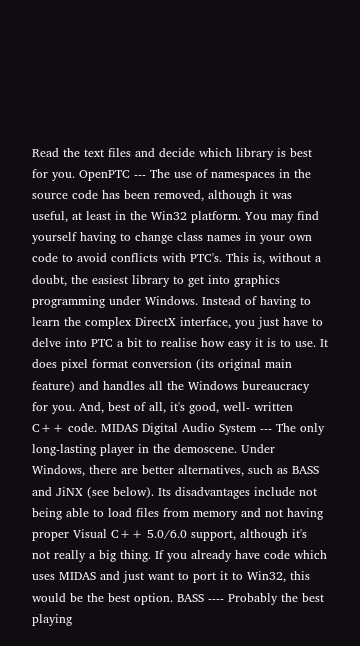Read the text files and decide which library is best for you. OpenPTC --- The use of namespaces in the source code has been removed, although it was useful, at least in the Win32 platform. You may find yourself having to change class names in your own code to avoid conflicts with PTC's. This is, without a doubt, the easiest library to get into graphics programming under Windows. Instead of having to learn the complex DirectX interface, you just have to delve into PTC a bit to realise how easy it is to use. It does pixel format conversion (its original main feature) and handles all the Windows bureaucracy for you. And, best of all, it's good, well- written C++ code. MIDAS Digital Audio System --- The only long-lasting player in the demoscene. Under Windows, there are better alternatives, such as BASS and JiNX (see below). Its disadvantages include not being able to load files from memory and not having proper Visual C++ 5.0/6.0 support, although it's not really a big thing. If you already have code which uses MIDAS and just want to port it to Win32, this would be the best option. BASS ---- Probably the best playing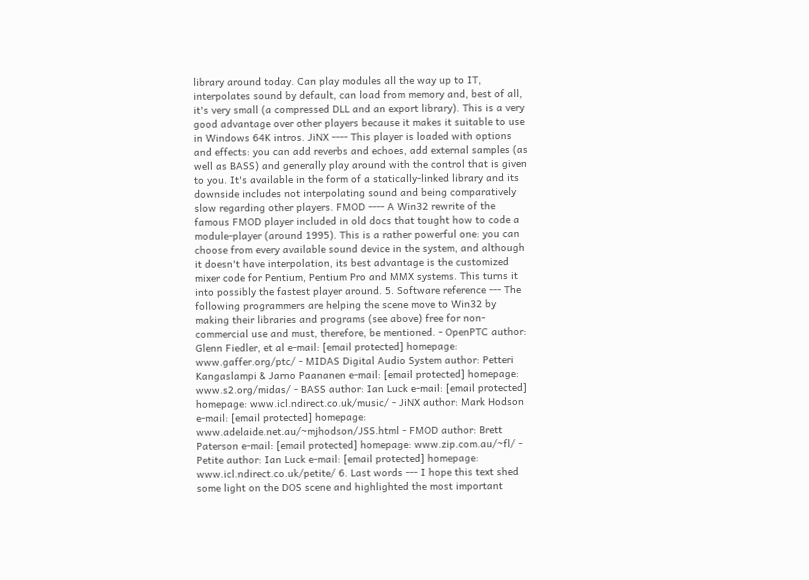library around today. Can play modules all the way up to IT, interpolates sound by default, can load from memory and, best of all, it's very small (a compressed DLL and an export library). This is a very good advantage over other players because it makes it suitable to use in Windows 64K intros. JiNX ---- This player is loaded with options and effects: you can add reverbs and echoes, add external samples (as well as BASS) and generally play around with the control that is given to you. It's available in the form of a statically-linked library and its downside includes not interpolating sound and being comparatively slow regarding other players. FMOD ---- A Win32 rewrite of the famous FMOD player included in old docs that tought how to code a module-player (around 1995). This is a rather powerful one: you can choose from every available sound device in the system, and although it doesn't have interpolation, its best advantage is the customized mixer code for Pentium, Pentium Pro and MMX systems. This turns it into possibly the fastest player around. 5. Software reference --- The following programmers are helping the scene move to Win32 by making their libraries and programs (see above) free for non-commercial use and must, therefore, be mentioned. - OpenPTC author: Glenn Fiedler, et al e-mail: [email protected] homepage: www.gaffer.org/ptc/ - MIDAS Digital Audio System author: Petteri Kangaslampi & Jarno Paananen e-mail: [email protected] homepage: www.s2.org/midas/ - BASS author: Ian Luck e-mail: [email protected] homepage: www.icl.ndirect.co.uk/music/ - JiNX author: Mark Hodson e-mail: [email protected] homepage: www.adelaide.net.au/~mjhodson/JSS.html - FMOD author: Brett Paterson e-mail: [email protected] homepage: www.zip.com.au/~fl/ - Petite author: Ian Luck e-mail: [email protected] homepage: www.icl.ndirect.co.uk/petite/ 6. Last words --- I hope this text shed some light on the DOS scene and highlighted the most important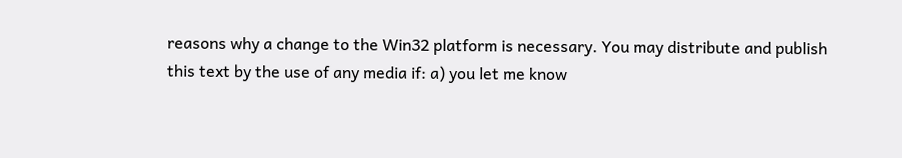reasons why a change to the Win32 platform is necessary. You may distribute and publish this text by the use of any media if: a) you let me know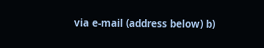via e-mail (address below) b)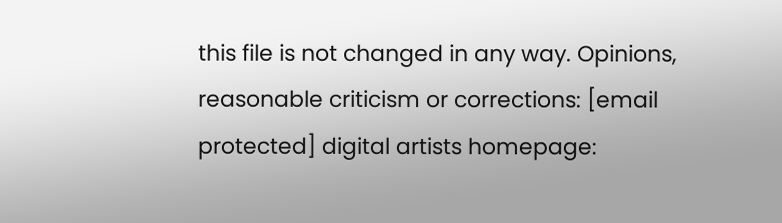this file is not changed in any way. Opinions, reasonable criticism or corrections: [email protected] digital artists homepage: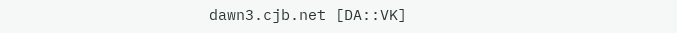dawn3.cjb.net [DA::VK]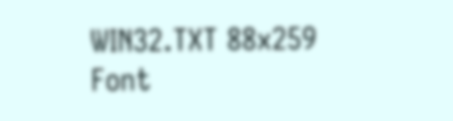WIN32.TXT 88x259 Font